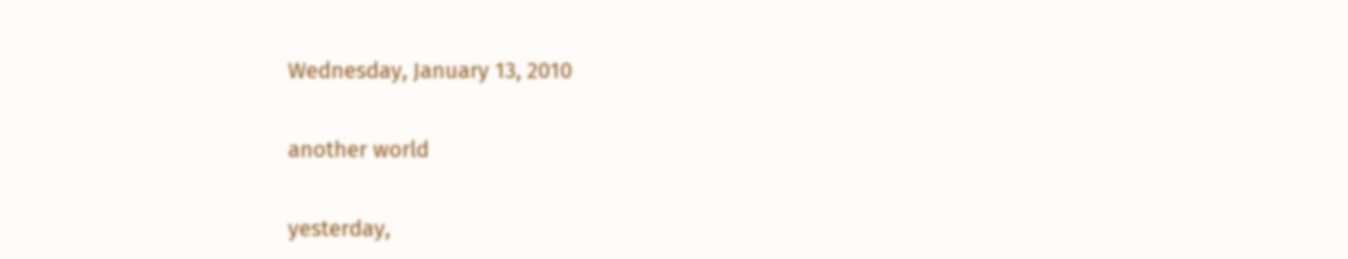Wednesday, January 13, 2010

another world

yesterday,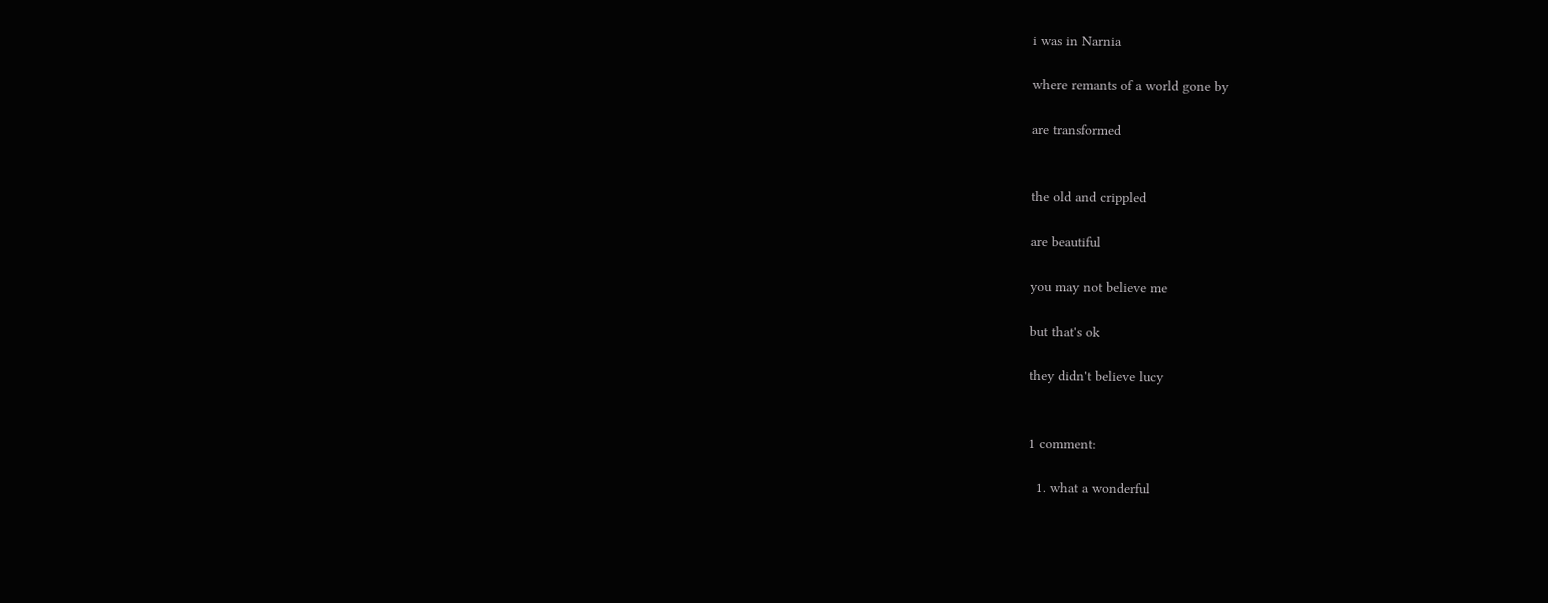i was in Narnia

where remants of a world gone by

are transformed


the old and crippled

are beautiful

you may not believe me

but that's ok

they didn't believe lucy


1 comment:

  1. what a wonderful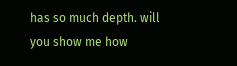has so much depth. will you show me how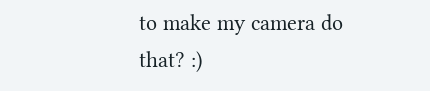to make my camera do that? :)